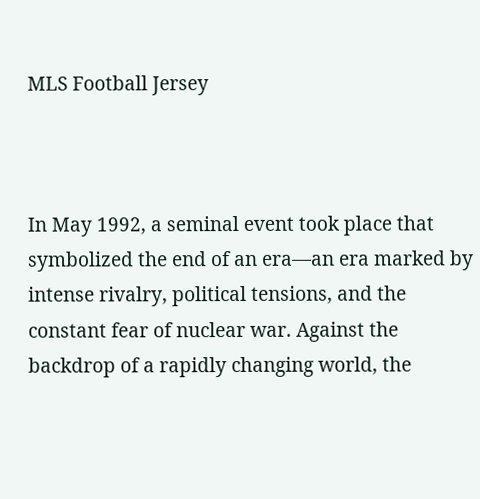MLS Football Jersey



In May 1992, a seminal event took place that symbolized the end of an era—an era marked by intense rivalry, political tensions, and the constant fear of nuclear war. Against the backdrop of a rapidly changing world, the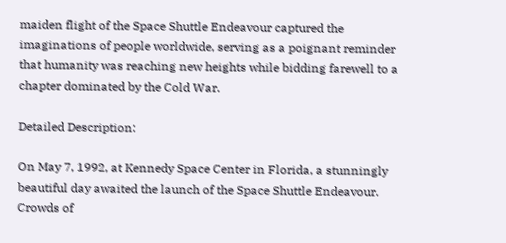maiden flight of the Space Shuttle Endeavour captured the imaginations of people worldwide, serving as a poignant reminder that humanity was reaching new heights while bidding farewell to a chapter dominated by the Cold War.

Detailed Description:

On May 7, 1992, at Kennedy Space Center in Florida, a stunningly beautiful day awaited the launch of the Space Shuttle Endeavour. Crowds of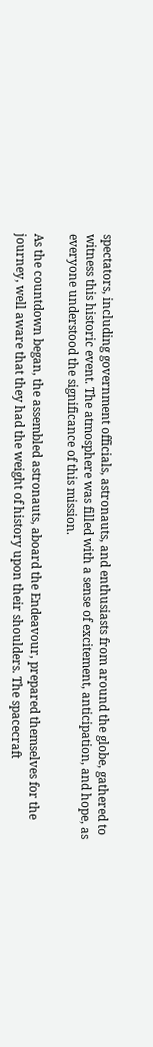spectators, including government officials, astronauts, and enthusiasts from around the globe, gathered to witness this historic event. The atmosphere was filled with a sense of excitement, anticipation, and hope, as everyone understood the significance of this mission.

As the countdown began, the assembled astronauts, aboard the Endeavour, prepared themselves for the journey, well aware that they had the weight of history upon their shoulders. The spacecraft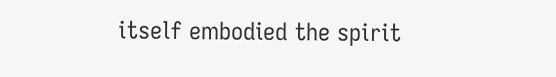itself embodied the spirit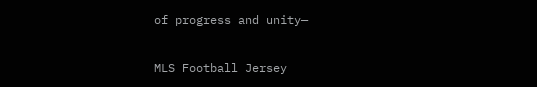of progress and unity—

MLS Football Jersey